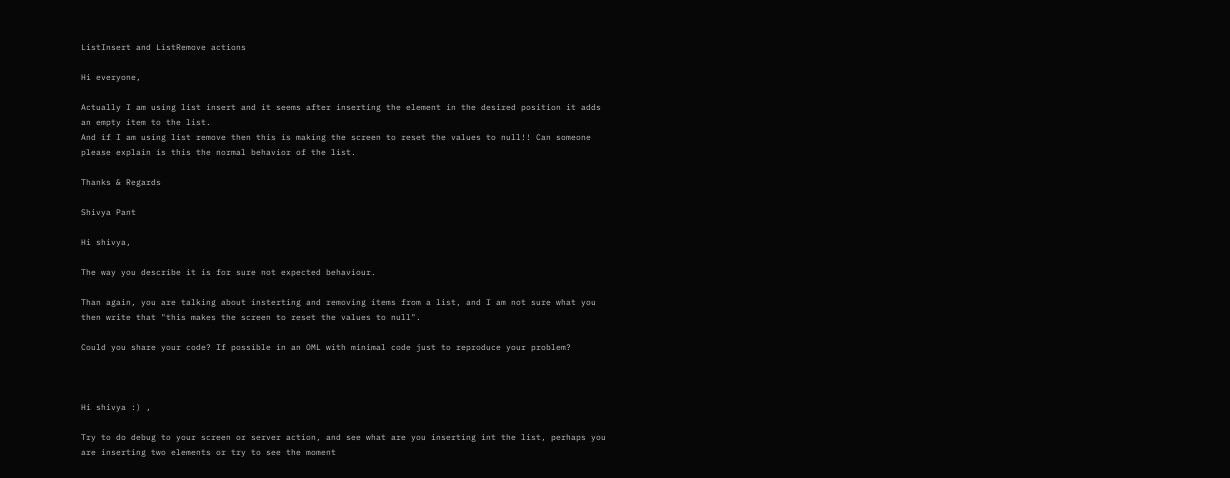ListInsert and ListRemove actions

Hi everyone,

Actually I am using list insert and it seems after inserting the element in the desired position it adds an empty item to the list.
And if I am using list remove then this is making the screen to reset the values to null!! Can someone please explain is this the normal behavior of the list.

Thanks & Regards

Shivya Pant

Hi shivya,

The way you describe it is for sure not expected behaviour.

Than again, you are talking about insterting and removing items from a list, and I am not sure what you then write that "this makes the screen to reset the values to null".

Could you share your code? If possible in an OML with minimal code just to reproduce your problem?



Hi shivya :) ,

Try to do debug to your screen or server action, and see what are you inserting int the list, perhaps you are inserting two elements or try to see the moment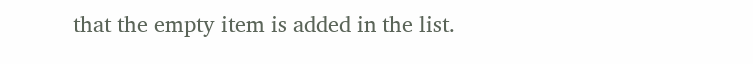that the empty item is added in the list.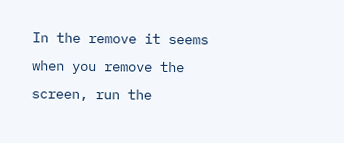In the remove it seems when you remove the screen, run the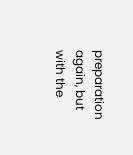preparation again, but with the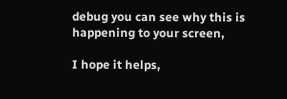debug you can see why this is happening to your screen,

I hope it helps,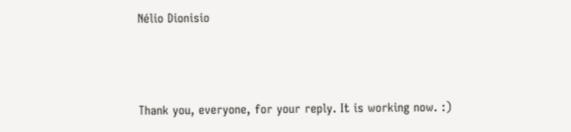Nélio Dionisio



Thank you, everyone, for your reply. It is working now. :)